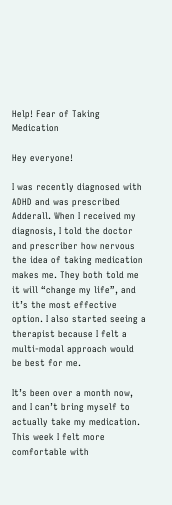Help! Fear of Taking Medication

Hey everyone!

I was recently diagnosed with ADHD and was prescribed Adderall. When I received my diagnosis, I told the doctor and prescriber how nervous the idea of taking medication makes me. They both told me it will “change my life”, and it’s the most effective option. I also started seeing a therapist because I felt a multi-modal approach would be best for me.

It’s been over a month now, and I can’t bring myself to actually take my medication. This week I felt more comfortable with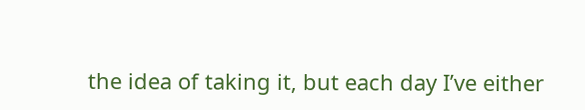the idea of taking it, but each day I’ve either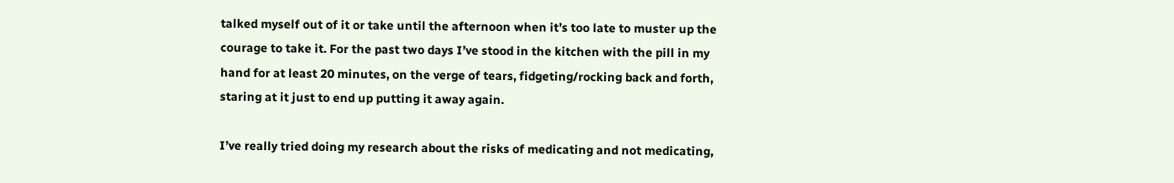talked myself out of it or take until the afternoon when it’s too late to muster up the courage to take it. For the past two days I’ve stood in the kitchen with the pill in my hand for at least 20 minutes, on the verge of tears, fidgeting/rocking back and forth, staring at it just to end up putting it away again.

I’ve really tried doing my research about the risks of medicating and not medicating,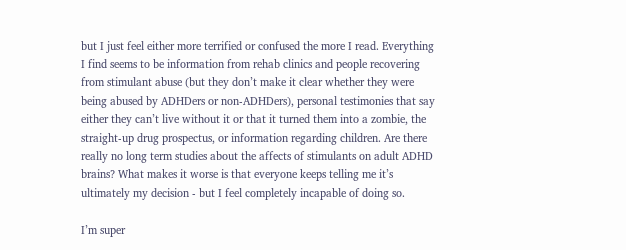but I just feel either more terrified or confused the more I read. Everything I find seems to be information from rehab clinics and people recovering from stimulant abuse (but they don’t make it clear whether they were being abused by ADHDers or non-ADHDers), personal testimonies that say either they can’t live without it or that it turned them into a zombie, the straight-up drug prospectus, or information regarding children. Are there really no long term studies about the affects of stimulants on adult ADHD brains? What makes it worse is that everyone keeps telling me it’s ultimately my decision - but I feel completely incapable of doing so.

I’m super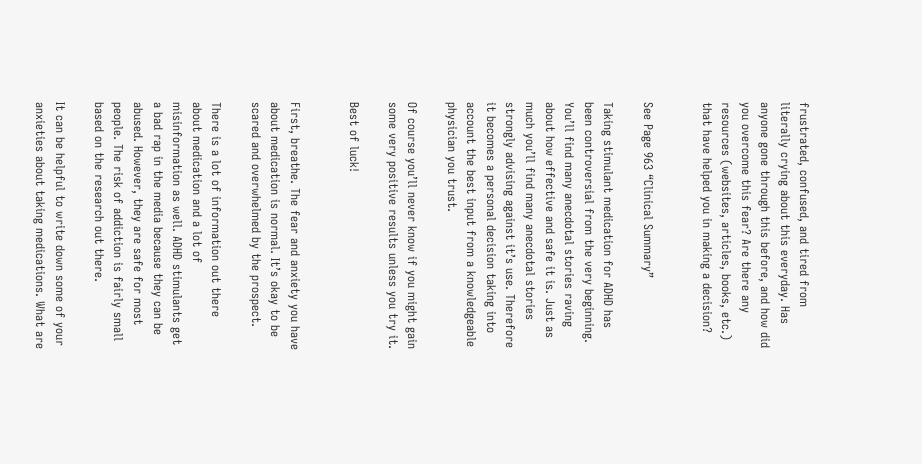frustrated, confused, and tired from literally crying about this everyday. Has anyone gone through this before, and how did you overcome this fear? Are there any resources (websites, articles, books, etc.) that have helped you in making a decision?


See Page 963 “Clinical Summary”

Taking stimulant medication for ADHD has been controversial from the very beginning. You’ll find many anecdotal stories raving about how effective and safe it is. Just as much you’ll find many anecdotal stories strongly advising against it’s use. Therefore it becomes a personal decision taking into account the best input from a knowledgeable physician you trust.

Of course you’ll never know if you might gain some very positive results unless you try it.

Best of luck!


First, breathe. The fear and anxiety you have about medication is normal. It’s okay to be scared and overwhelmed by the prospect.

There is a lot of information out there about medication and a lot of misinformation as well. ADHD stimulants get a bad rap in the media because they can be abused. However, they are safe for most people. The risk of addiction is fairly small based on the research out there.

It can be helpful to write down some of your anxieties about taking medications. What are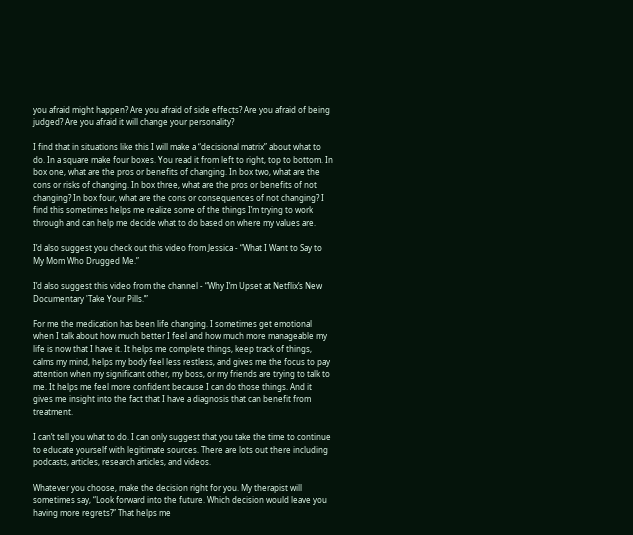you afraid might happen? Are you afraid of side effects? Are you afraid of being judged? Are you afraid it will change your personality?

I find that in situations like this I will make a “decisional matrix” about what to do. In a square make four boxes. You read it from left to right, top to bottom. In box one, what are the pros or benefits of changing. In box two, what are the cons or risks of changing. In box three, what are the pros or benefits of not changing? In box four, what are the cons or consequences of not changing? I find this sometimes helps me realize some of the things I’m trying to work through and can help me decide what to do based on where my values are.

I’d also suggest you check out this video from Jessica - “What I Want to Say to My Mom Who Drugged Me.”

I’d also suggest this video from the channel - “Why I’m Upset at Netflix’s New Documentary 'Take Your Pills.’”

For me the medication has been life changing. I sometimes get emotional when I talk about how much better I feel and how much more manageable my life is now that I have it. It helps me complete things, keep track of things, calms my mind, helps my body feel less restless, and gives me the focus to pay attention when my significant other, my boss, or my friends are trying to talk to me. It helps me feel more confident because I can do those things. And it gives me insight into the fact that I have a diagnosis that can benefit from treatment.

I can’t tell you what to do. I can only suggest that you take the time to continue to educate yourself with legitimate sources. There are lots out there including podcasts, articles, research articles, and videos.

Whatever you choose, make the decision right for you. My therapist will sometimes say, “Look forward into the future. Which decision would leave you having more regrets?” That helps me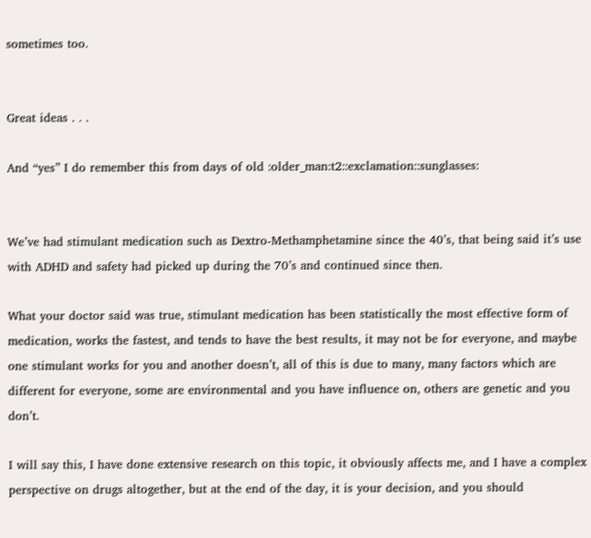sometimes too.


Great ideas . . .

And “yes” I do remember this from days of old :older_man:t2::exclamation::sunglasses:


We’ve had stimulant medication such as Dextro-Methamphetamine since the 40’s, that being said it’s use with ADHD and safety had picked up during the 70’s and continued since then.

What your doctor said was true, stimulant medication has been statistically the most effective form of medication, works the fastest, and tends to have the best results, it may not be for everyone, and maybe one stimulant works for you and another doesn’t, all of this is due to many, many factors which are different for everyone, some are environmental and you have influence on, others are genetic and you don’t.

I will say this, I have done extensive research on this topic, it obviously affects me, and I have a complex perspective on drugs altogether, but at the end of the day, it is your decision, and you should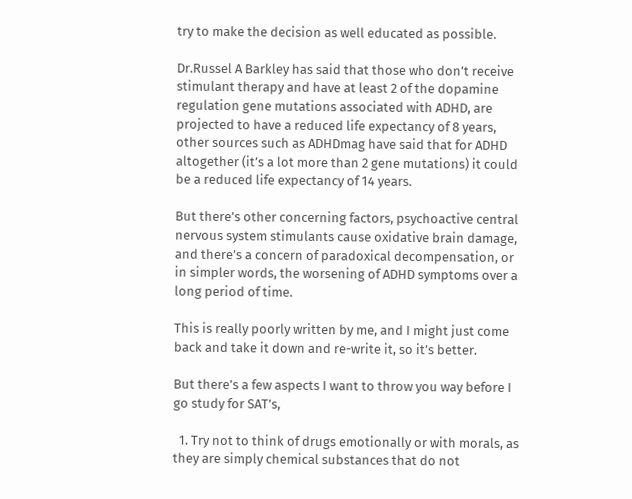try to make the decision as well educated as possible.

Dr.Russel A Barkley has said that those who don’t receive stimulant therapy and have at least 2 of the dopamine regulation gene mutations associated with ADHD, are projected to have a reduced life expectancy of 8 years, other sources such as ADHDmag have said that for ADHD altogether (it’s a lot more than 2 gene mutations) it could be a reduced life expectancy of 14 years.

But there’s other concerning factors, psychoactive central nervous system stimulants cause oxidative brain damage, and there’s a concern of paradoxical decompensation, or in simpler words, the worsening of ADHD symptoms over a long period of time.

This is really poorly written by me, and I might just come back and take it down and re-write it, so it’s better.

But there’s a few aspects I want to throw you way before I go study for SAT’s,

  1. Try not to think of drugs emotionally or with morals, as they are simply chemical substances that do not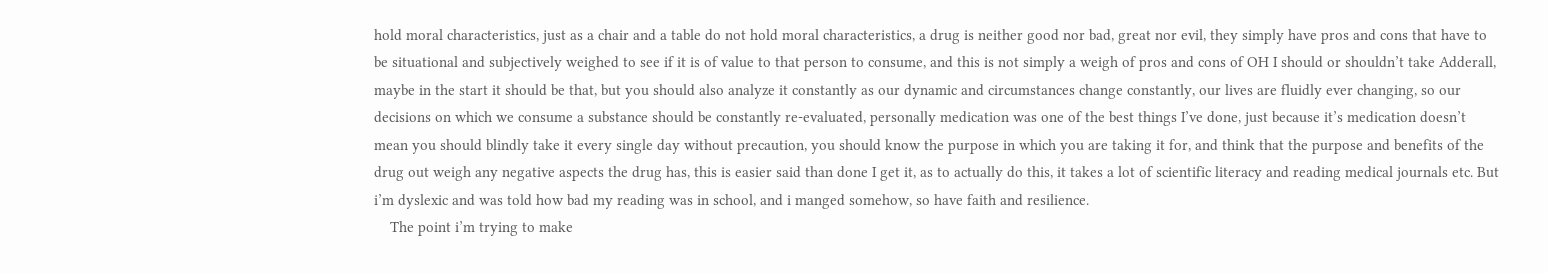hold moral characteristics, just as a chair and a table do not hold moral characteristics, a drug is neither good nor bad, great nor evil, they simply have pros and cons that have to be situational and subjectively weighed to see if it is of value to that person to consume, and this is not simply a weigh of pros and cons of OH I should or shouldn’t take Adderall, maybe in the start it should be that, but you should also analyze it constantly as our dynamic and circumstances change constantly, our lives are fluidly ever changing, so our decisions on which we consume a substance should be constantly re-evaluated, personally medication was one of the best things I’ve done, just because it’s medication doesn’t mean you should blindly take it every single day without precaution, you should know the purpose in which you are taking it for, and think that the purpose and benefits of the drug out weigh any negative aspects the drug has, this is easier said than done I get it, as to actually do this, it takes a lot of scientific literacy and reading medical journals etc. But i’m dyslexic and was told how bad my reading was in school, and i manged somehow, so have faith and resilience.
    The point i’m trying to make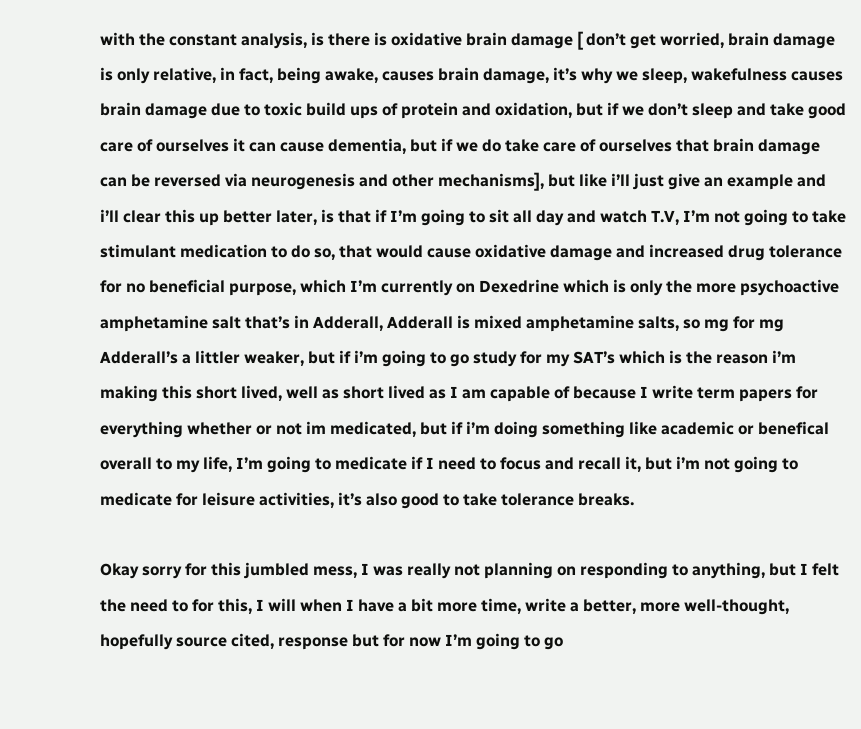with the constant analysis, is there is oxidative brain damage [ don’t get worried, brain damage is only relative, in fact, being awake, causes brain damage, it’s why we sleep, wakefulness causes brain damage due to toxic build ups of protein and oxidation, but if we don’t sleep and take good care of ourselves it can cause dementia, but if we do take care of ourselves that brain damage can be reversed via neurogenesis and other mechanisms], but like i’ll just give an example and i’ll clear this up better later, is that if I’m going to sit all day and watch T.V, I’m not going to take stimulant medication to do so, that would cause oxidative damage and increased drug tolerance for no beneficial purpose, which I’m currently on Dexedrine which is only the more psychoactive amphetamine salt that’s in Adderall, Adderall is mixed amphetamine salts, so mg for mg Adderall’s a littler weaker, but if i’m going to go study for my SAT’s which is the reason i’m making this short lived, well as short lived as I am capable of because I write term papers for everything whether or not im medicated, but if i’m doing something like academic or benefical overall to my life, I’m going to medicate if I need to focus and recall it, but i’m not going to medicate for leisure activities, it’s also good to take tolerance breaks.

Okay sorry for this jumbled mess, I was really not planning on responding to anything, but I felt the need to for this, I will when I have a bit more time, write a better, more well-thought, hopefully source cited, response but for now I’m going to go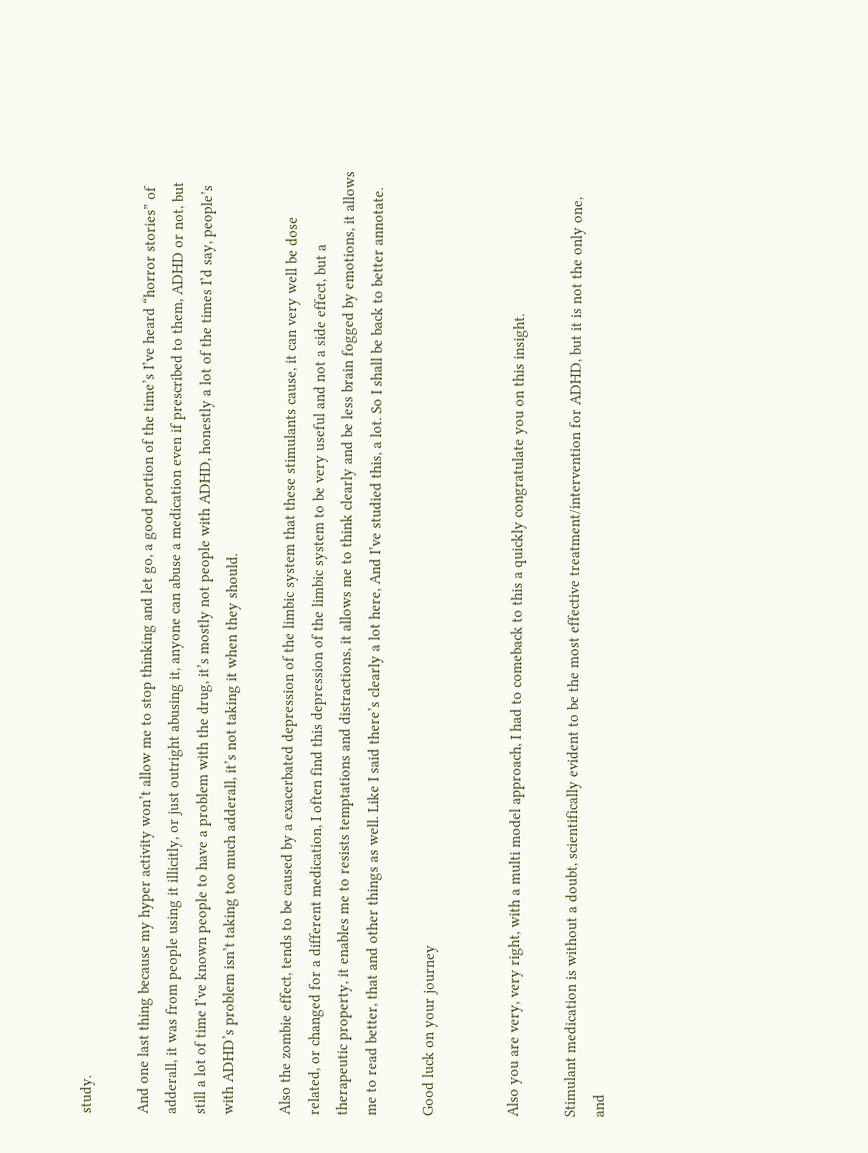study.

And one last thing because my hyper activity won’t allow me to stop thinking and let go, a good portion of the time’s I’ve heard “horror stories” of adderall, it was from people using it illicitly, or just outright abusing it, anyone can abuse a medication even if prescribed to them, ADHD or not, but still a lot of time I’ve known people to have a problem with the drug, it’s mostly not people with ADHD, honestly a lot of the times I’d say, people’s with ADHD’s problem isn’t taking too much adderall, it’s not taking it when they should.

Also the zombie effect, tends to be caused by a exacerbated depression of the limbic system that these stimulants cause, it can very well be dose related, or changed for a different medication, I often find this depression of the limbic system to be very useful and not a side effect, but a therapeutic property, it enables me to resists temptations and distractions, it allows me to think clearly and be less brain fogged by emotions, it allows me to read better, that and other things as well. Like I said there’s clearly a lot here, And I’ve studied this, a lot. So I shall be back to better annotate.

Good luck on your journey


Also you are very, very right, with a multi model approach, I had to comeback to this a quickly congratulate you on this insight.

Stimulant medication is without a doubt, scientifically evident to be the most effective treatment/intervention for ADHD, but it is not the only one, and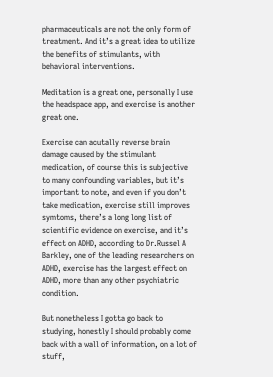pharmaceuticals are not the only form of treatment. And it’s a great idea to utilize the benefits of stimulants, with behavioral interventions.

Meditation is a great one, personally I use the headspace app, and exercise is another great one.

Exercise can acutally reverse brain damage caused by the stimulant medication, of course this is subjective to many confounding variables, but it’s important to note, and even if you don’t take medication, exercise still improves symtoms, there’s a long long list of scientific evidence on exercise, and it’s effect on ADHD, according to Dr.Russel A Barkley, one of the leading researchers on ADHD, exercise has the largest effect on ADHD, more than any other psychiatric condition.

But nonetheless I gotta go back to studying, honestly I should probably come back with a wall of information, on a lot of stuff,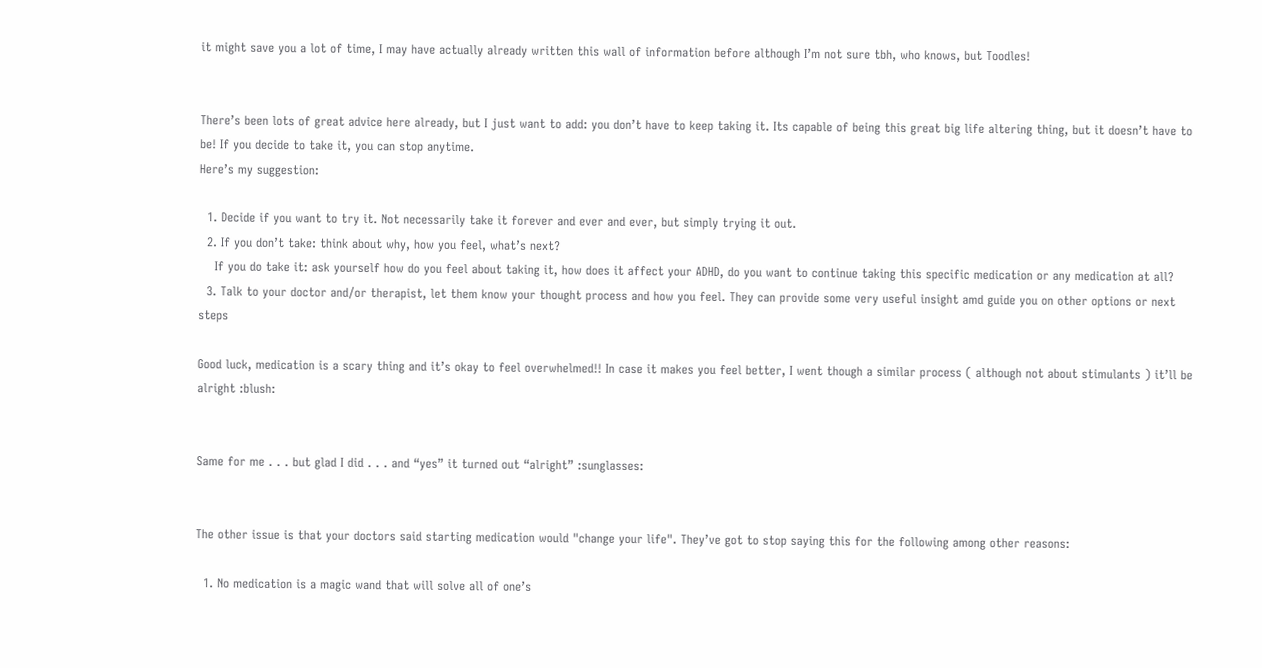it might save you a lot of time, I may have actually already written this wall of information before although I’m not sure tbh, who knows, but Toodles!


There’s been lots of great advice here already, but I just want to add: you don’t have to keep taking it. Its capable of being this great big life altering thing, but it doesn’t have to be! If you decide to take it, you can stop anytime.
Here’s my suggestion:

  1. Decide if you want to try it. Not necessarily take it forever and ever and ever, but simply trying it out.
  2. If you don’t take: think about why, how you feel, what’s next?
    If you do take it: ask yourself how do you feel about taking it, how does it affect your ADHD, do you want to continue taking this specific medication or any medication at all?
  3. Talk to your doctor and/or therapist, let them know your thought process and how you feel. They can provide some very useful insight amd guide you on other options or next steps

Good luck, medication is a scary thing and it’s okay to feel overwhelmed!! In case it makes you feel better, I went though a similar process ( although not about stimulants ) it’ll be alright :blush:


Same for me . . . but glad I did . . . and “yes” it turned out “alright” :sunglasses:


The other issue is that your doctors said starting medication would "change your life". They’ve got to stop saying this for the following among other reasons:

  1. No medication is a magic wand that will solve all of one’s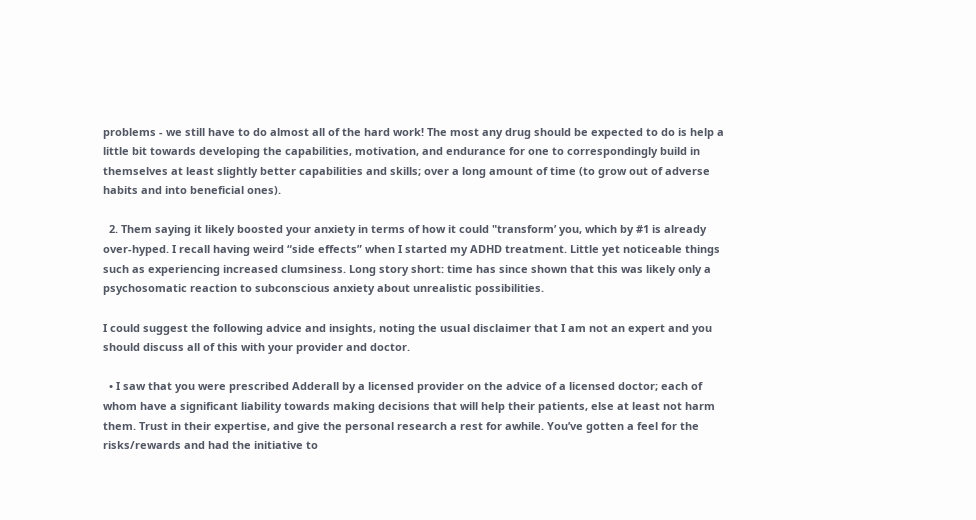problems - we still have to do almost all of the hard work! The most any drug should be expected to do is help a little bit towards developing the capabilities, motivation, and endurance for one to correspondingly build in themselves at least slightly better capabilities and skills; over a long amount of time (to grow out of adverse habits and into beneficial ones).

  2. Them saying it likely boosted your anxiety in terms of how it could "transform’ you, which by #1 is already over-hyped. I recall having weird “side effects” when I started my ADHD treatment. Little yet noticeable things such as experiencing increased clumsiness. Long story short: time has since shown that this was likely only a psychosomatic reaction to subconscious anxiety about unrealistic possibilities.

I could suggest the following advice and insights, noting the usual disclaimer that I am not an expert and you should discuss all of this with your provider and doctor.

  • I saw that you were prescribed Adderall by a licensed provider on the advice of a licensed doctor; each of whom have a significant liability towards making decisions that will help their patients, else at least not harm them. Trust in their expertise, and give the personal research a rest for awhile. You’ve gotten a feel for the risks/rewards and had the initiative to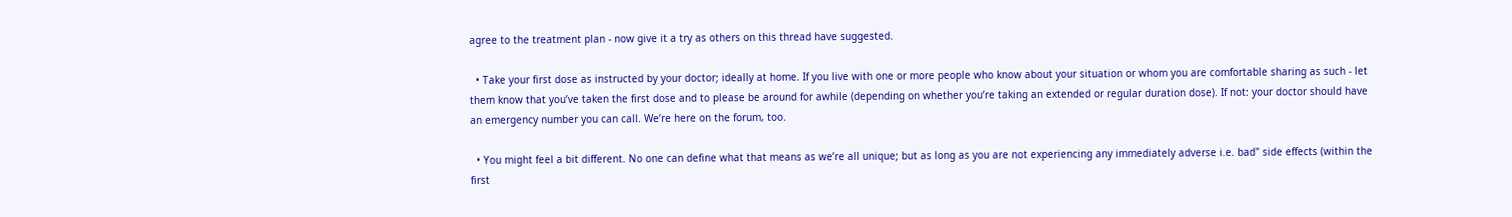agree to the treatment plan - now give it a try as others on this thread have suggested.

  • Take your first dose as instructed by your doctor; ideally at home. If you live with one or more people who know about your situation or whom you are comfortable sharing as such - let them know that you’ve taken the first dose and to please be around for awhile (depending on whether you’re taking an extended or regular duration dose). If not: your doctor should have an emergency number you can call. We’re here on the forum, too.

  • You might feel a bit different. No one can define what that means as we’re all unique; but as long as you are not experiencing any immediately adverse i.e. bad" side effects (within the first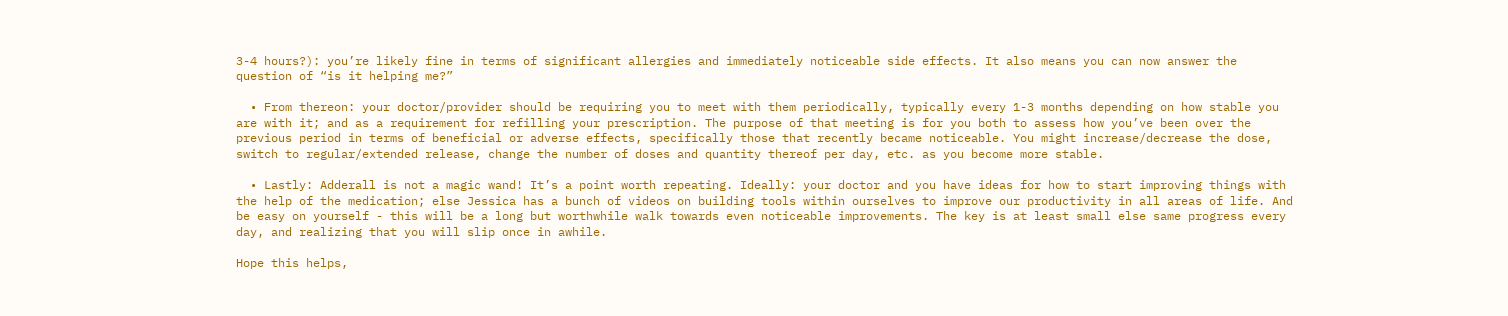3-4 hours?): you’re likely fine in terms of significant allergies and immediately noticeable side effects. It also means you can now answer the question of “is it helping me?”

  • From thereon: your doctor/provider should be requiring you to meet with them periodically, typically every 1-3 months depending on how stable you are with it; and as a requirement for refilling your prescription. The purpose of that meeting is for you both to assess how you’ve been over the previous period in terms of beneficial or adverse effects, specifically those that recently became noticeable. You might increase/decrease the dose, switch to regular/extended release, change the number of doses and quantity thereof per day, etc. as you become more stable.

  • Lastly: Adderall is not a magic wand! It’s a point worth repeating. Ideally: your doctor and you have ideas for how to start improving things with the help of the medication; else Jessica has a bunch of videos on building tools within ourselves to improve our productivity in all areas of life. And be easy on yourself - this will be a long but worthwhile walk towards even noticeable improvements. The key is at least small else same progress every day, and realizing that you will slip once in awhile.

Hope this helps,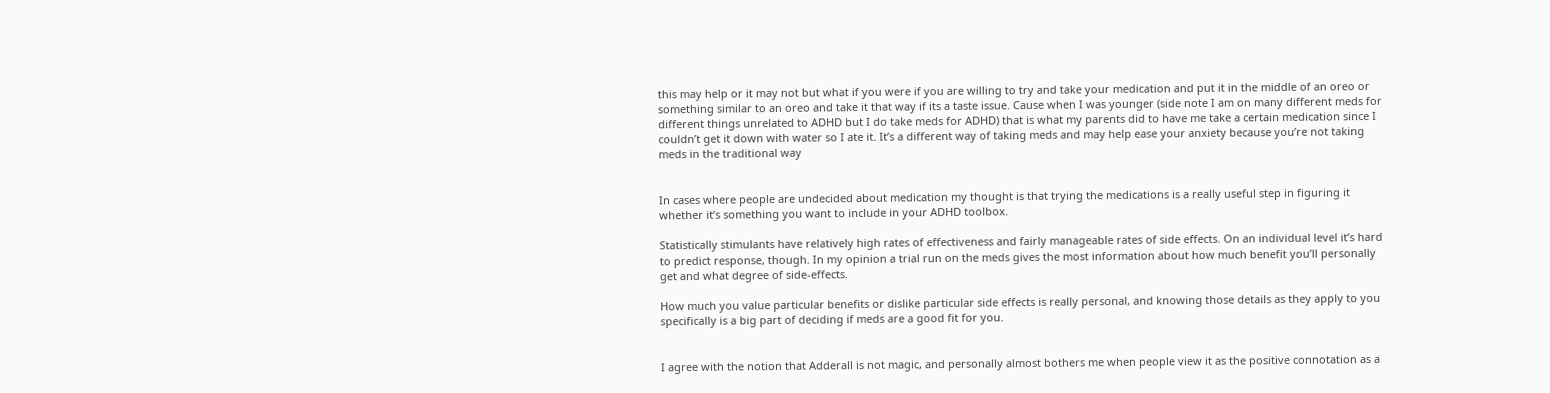this may help or it may not but what if you were if you are willing to try and take your medication and put it in the middle of an oreo or something similar to an oreo and take it that way if its a taste issue. Cause when I was younger (side note I am on many different meds for different things unrelated to ADHD but I do take meds for ADHD) that is what my parents did to have me take a certain medication since I couldn’t get it down with water so I ate it. It’s a different way of taking meds and may help ease your anxiety because you’re not taking meds in the traditional way


In cases where people are undecided about medication my thought is that trying the medications is a really useful step in figuring it whether it’s something you want to include in your ADHD toolbox.

Statistically stimulants have relatively high rates of effectiveness and fairly manageable rates of side effects. On an individual level it’s hard to predict response, though. In my opinion a trial run on the meds gives the most information about how much benefit you’ll personally get and what degree of side-effects.

How much you value particular benefits or dislike particular side effects is really personal, and knowing those details as they apply to you specifically is a big part of deciding if meds are a good fit for you.


I agree with the notion that Adderall is not magic, and personally almost bothers me when people view it as the positive connotation as a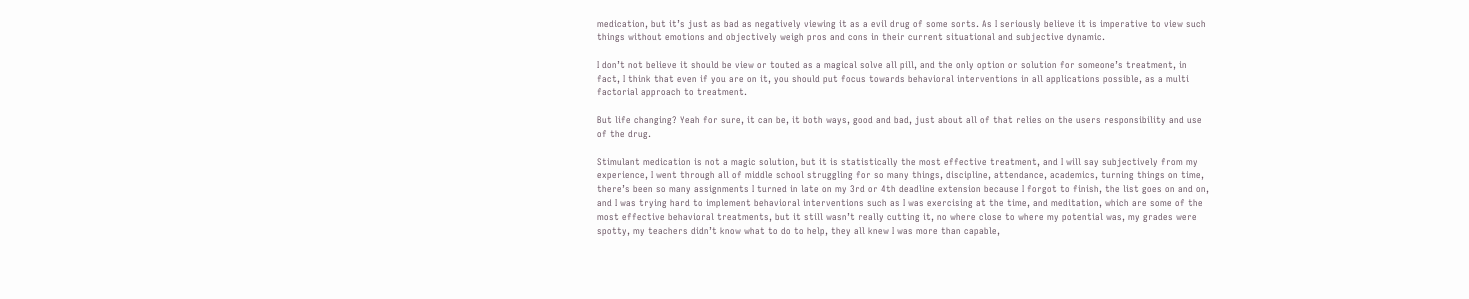medication, but it’s just as bad as negatively viewing it as a evil drug of some sorts. As I seriously believe it is imperative to view such things without emotions and objectively weigh pros and cons in their current situational and subjective dynamic.

I don’t not believe it should be view or touted as a magical solve all pill, and the only option or solution for someone’s treatment, in fact, I think that even if you are on it, you should put focus towards behavioral interventions in all applications possible, as a multi factorial approach to treatment.

But life changing? Yeah for sure, it can be, it both ways, good and bad, just about all of that relies on the users responsibility and use of the drug.

Stimulant medication is not a magic solution, but it is statistically the most effective treatment, and I will say subjectively from my experience, I went through all of middle school struggling for so many things, discipline, attendance, academics, turning things on time, there’s been so many assignments I turned in late on my 3rd or 4th deadline extension because I forgot to finish, the list goes on and on, and I was trying hard to implement behavioral interventions such as I was exercising at the time, and meditation, which are some of the most effective behavioral treatments, but it still wasn’t really cutting it, no where close to where my potential was, my grades were spotty, my teachers didn’t know what to do to help, they all knew I was more than capable,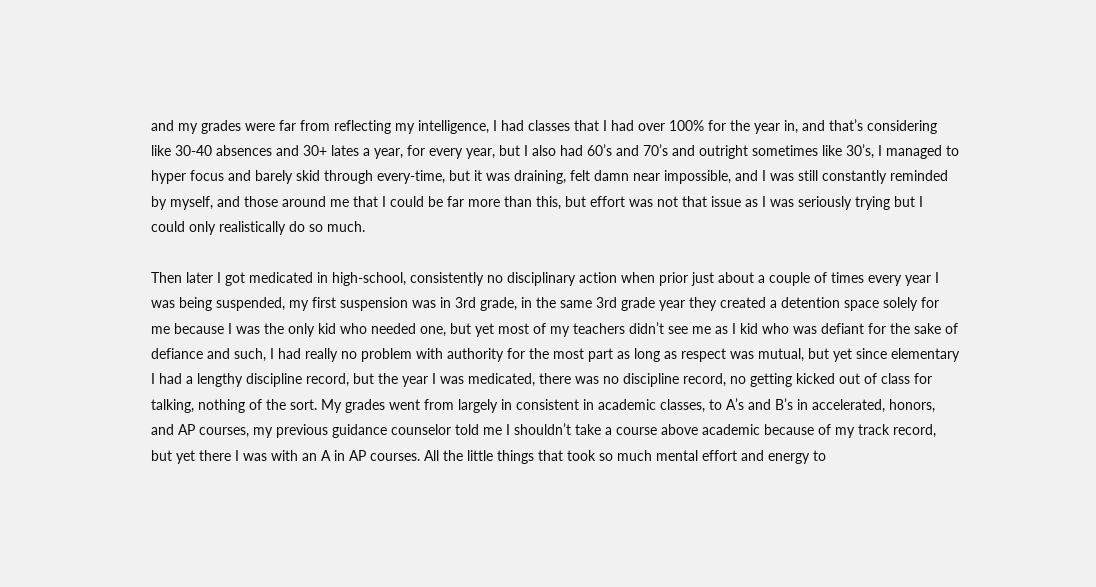and my grades were far from reflecting my intelligence, I had classes that I had over 100% for the year in, and that’s considering like 30-40 absences and 30+ lates a year, for every year, but I also had 60’s and 70’s and outright sometimes like 30’s, I managed to hyper focus and barely skid through every-time, but it was draining, felt damn near impossible, and I was still constantly reminded by myself, and those around me that I could be far more than this, but effort was not that issue as I was seriously trying but I could only realistically do so much.

Then later I got medicated in high-school, consistently no disciplinary action when prior just about a couple of times every year I was being suspended, my first suspension was in 3rd grade, in the same 3rd grade year they created a detention space solely for me because I was the only kid who needed one, but yet most of my teachers didn’t see me as I kid who was defiant for the sake of defiance and such, I had really no problem with authority for the most part as long as respect was mutual, but yet since elementary I had a lengthy discipline record, but the year I was medicated, there was no discipline record, no getting kicked out of class for talking, nothing of the sort. My grades went from largely in consistent in academic classes, to A’s and B’s in accelerated, honors, and AP courses, my previous guidance counselor told me I shouldn’t take a course above academic because of my track record, but yet there I was with an A in AP courses. All the little things that took so much mental effort and energy to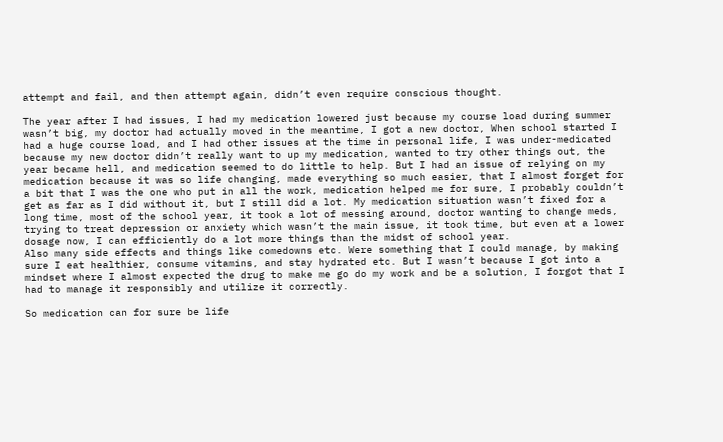attempt and fail, and then attempt again, didn’t even require conscious thought.

The year after I had issues, I had my medication lowered just because my course load during summer wasn’t big, my doctor had actually moved in the meantime, I got a new doctor, When school started I had a huge course load, and I had other issues at the time in personal life, I was under-medicated because my new doctor didn’t really want to up my medication, wanted to try other things out, the year became hell, and medication seemed to do little to help. But I had an issue of relying on my medication because it was so life changing, made everything so much easier, that I almost forget for a bit that I was the one who put in all the work, medication helped me for sure, I probably couldn’t get as far as I did without it, but I still did a lot. My medication situation wasn’t fixed for a long time, most of the school year, it took a lot of messing around, doctor wanting to change meds, trying to treat depression or anxiety which wasn’t the main issue, it took time, but even at a lower dosage now, I can efficiently do a lot more things than the midst of school year.
Also many side effects and things like comedowns etc. Were something that I could manage, by making sure I eat healthier, consume vitamins, and stay hydrated etc. But I wasn’t because I got into a mindset where I almost expected the drug to make me go do my work and be a solution, I forgot that I had to manage it responsibly and utilize it correctly.

So medication can for sure be life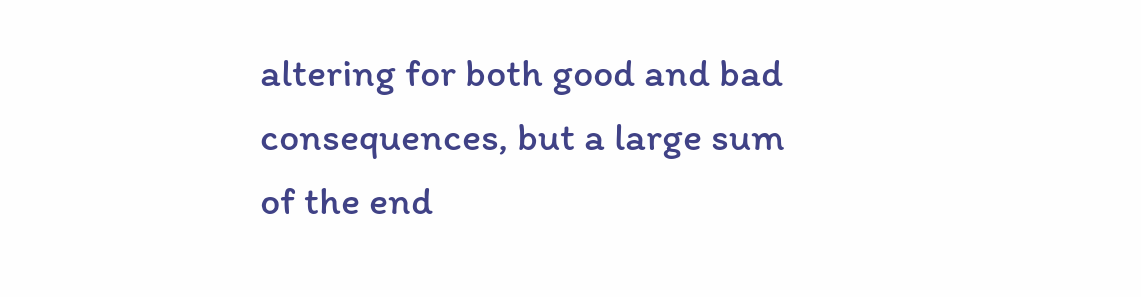altering for both good and bad consequences, but a large sum of the end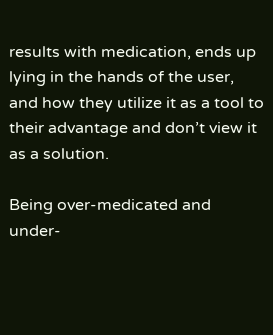results with medication, ends up lying in the hands of the user, and how they utilize it as a tool to their advantage and don’t view it as a solution.

Being over-medicated and under-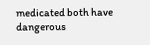medicated both have dangerous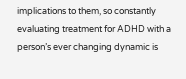implications to them, so constantly evaluating treatment for ADHD with a person’s ever changing dynamic is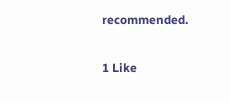recommended.

1 Like